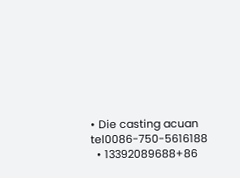• Die casting acuan tel0086-750-5616188
  • 13392089688+86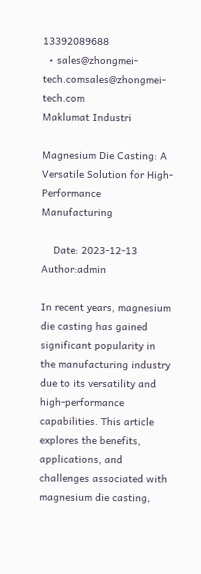13392089688
  • sales@zhongmei-tech.comsales@zhongmei-tech.com
Maklumat Industri

Magnesium Die Casting: A Versatile Solution for High-Performance Manufacturing

    Date: 2023-12-13 Author:admin

In recent years, magnesium die casting has gained significant popularity in the manufacturing industry due to its versatility and high-performance capabilities. This article explores the benefits, applications, and challenges associated with magnesium die casting,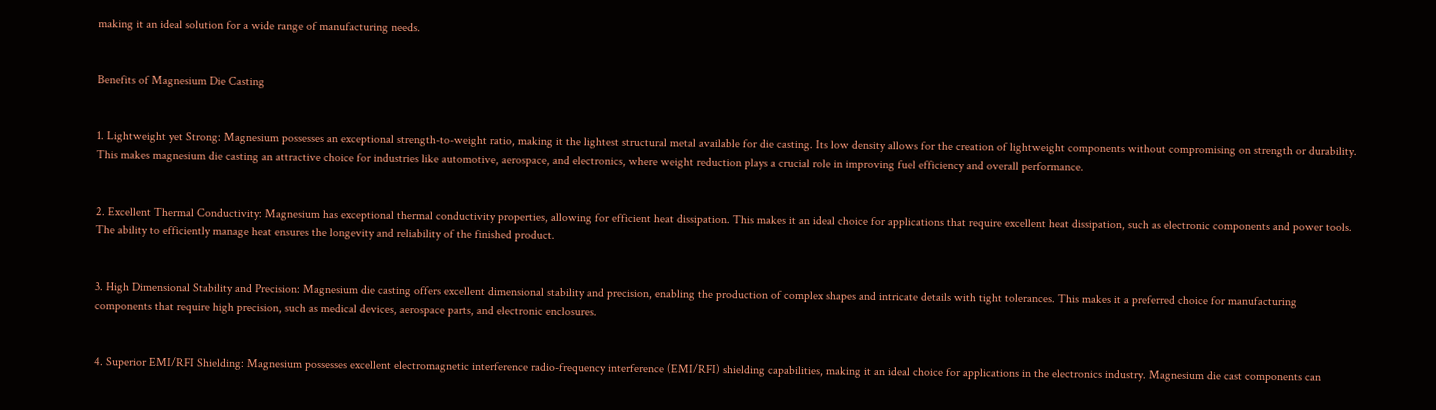making it an ideal solution for a wide range of manufacturing needs.


Benefits of Magnesium Die Casting


1. Lightweight yet Strong: Magnesium possesses an exceptional strength-to-weight ratio, making it the lightest structural metal available for die casting. Its low density allows for the creation of lightweight components without compromising on strength or durability. This makes magnesium die casting an attractive choice for industries like automotive, aerospace, and electronics, where weight reduction plays a crucial role in improving fuel efficiency and overall performance.


2. Excellent Thermal Conductivity: Magnesium has exceptional thermal conductivity properties, allowing for efficient heat dissipation. This makes it an ideal choice for applications that require excellent heat dissipation, such as electronic components and power tools. The ability to efficiently manage heat ensures the longevity and reliability of the finished product.


3. High Dimensional Stability and Precision: Magnesium die casting offers excellent dimensional stability and precision, enabling the production of complex shapes and intricate details with tight tolerances. This makes it a preferred choice for manufacturing components that require high precision, such as medical devices, aerospace parts, and electronic enclosures.


4. Superior EMI/RFI Shielding: Magnesium possesses excellent electromagnetic interference radio-frequency interference (EMI/RFI) shielding capabilities, making it an ideal choice for applications in the electronics industry. Magnesium die cast components can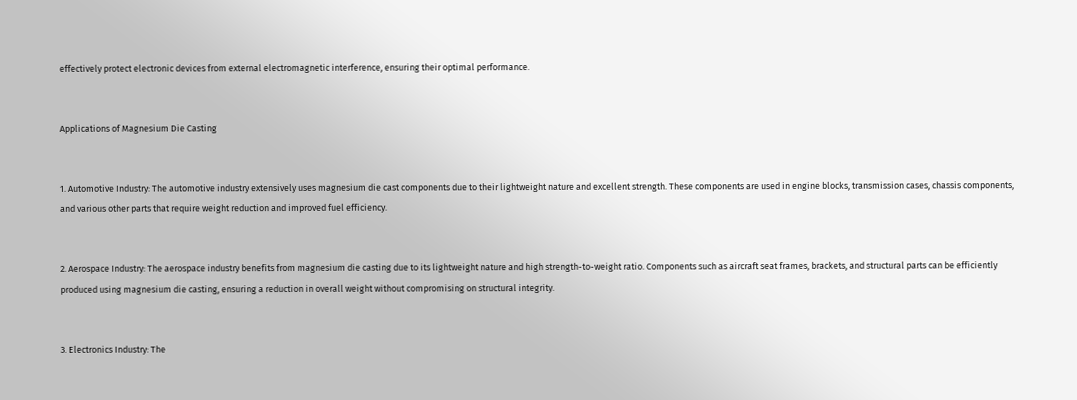effectively protect electronic devices from external electromagnetic interference, ensuring their optimal performance.


Applications of Magnesium Die Casting


1. Automotive Industry: The automotive industry extensively uses magnesium die cast components due to their lightweight nature and excellent strength. These components are used in engine blocks, transmission cases, chassis components, and various other parts that require weight reduction and improved fuel efficiency.


2. Aerospace Industry: The aerospace industry benefits from magnesium die casting due to its lightweight nature and high strength-to-weight ratio. Components such as aircraft seat frames, brackets, and structural parts can be efficiently produced using magnesium die casting, ensuring a reduction in overall weight without compromising on structural integrity.


3. Electronics Industry: The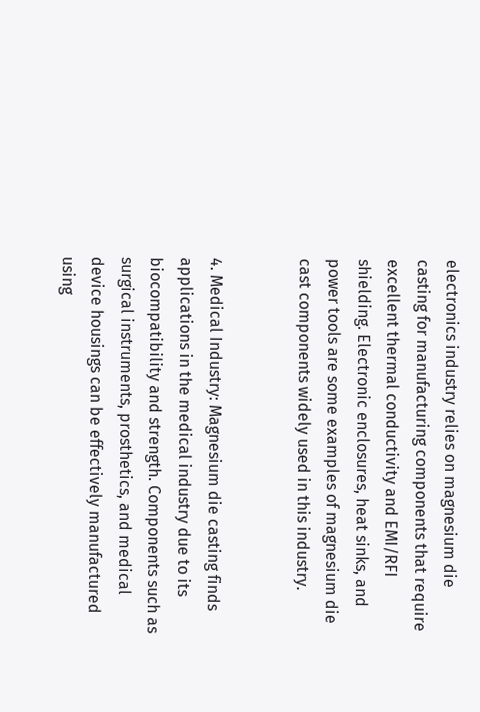electronics industry relies on magnesium die casting for manufacturing components that require excellent thermal conductivity and EMI/RFI shielding. Electronic enclosures, heat sinks, and power tools are some examples of magnesium die cast components widely used in this industry.


4. Medical Industry: Magnesium die casting finds applications in the medical industry due to its biocompatibility and strength. Components such as surgical instruments, prosthetics, and medical device housings can be effectively manufactured using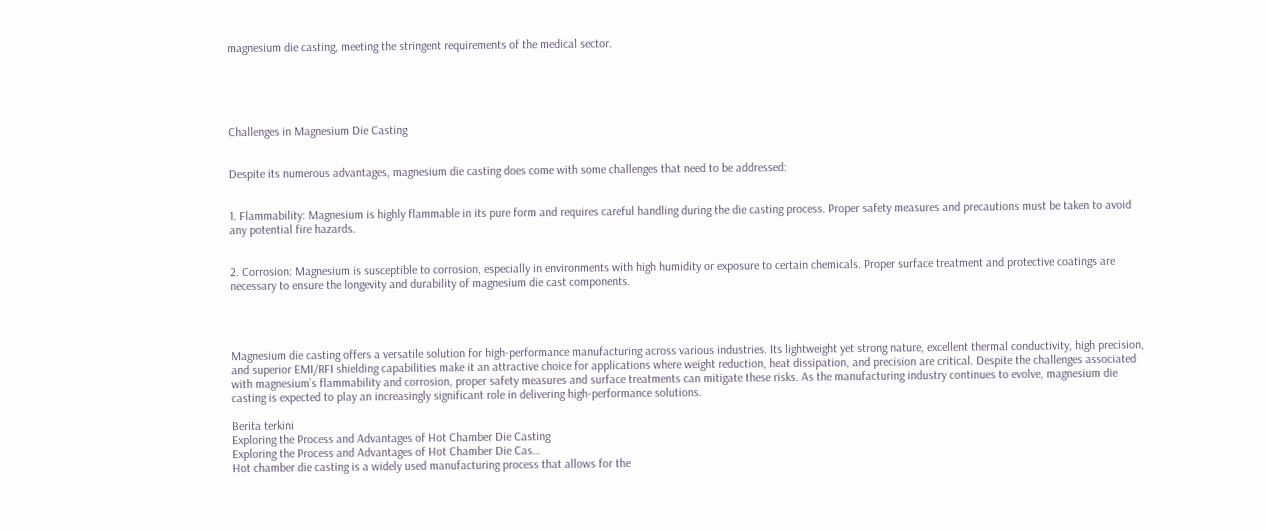magnesium die casting, meeting the stringent requirements of the medical sector.





Challenges in Magnesium Die Casting


Despite its numerous advantages, magnesium die casting does come with some challenges that need to be addressed:


1. Flammability: Magnesium is highly flammable in its pure form and requires careful handling during the die casting process. Proper safety measures and precautions must be taken to avoid any potential fire hazards.


2. Corrosion: Magnesium is susceptible to corrosion, especially in environments with high humidity or exposure to certain chemicals. Proper surface treatment and protective coatings are necessary to ensure the longevity and durability of magnesium die cast components.




Magnesium die casting offers a versatile solution for high-performance manufacturing across various industries. Its lightweight yet strong nature, excellent thermal conductivity, high precision, and superior EMI/RFI shielding capabilities make it an attractive choice for applications where weight reduction, heat dissipation, and precision are critical. Despite the challenges associated with magnesium’s flammability and corrosion, proper safety measures and surface treatments can mitigate these risks. As the manufacturing industry continues to evolve, magnesium die casting is expected to play an increasingly significant role in delivering high-performance solutions.

Berita terkini
Exploring the Process and Advantages of Hot Chamber Die Casting
Exploring the Process and Advantages of Hot Chamber Die Cas…
Hot chamber die casting is a widely used manufacturing process that allows for the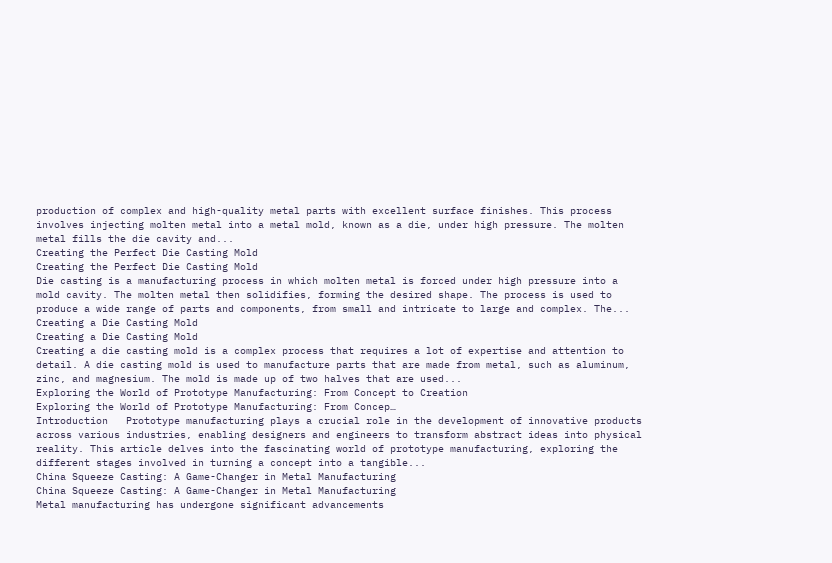production of complex and high-quality metal parts with excellent surface finishes. This process involves injecting molten metal into a metal mold, known as a die, under high pressure. The molten metal fills the die cavity and...
Creating the Perfect Die Casting Mold
Creating the Perfect Die Casting Mold
Die casting is a manufacturing process in which molten metal is forced under high pressure into a mold cavity. The molten metal then solidifies, forming the desired shape. The process is used to produce a wide range of parts and components, from small and intricate to large and complex. The...
Creating a Die Casting Mold
Creating a Die Casting Mold
Creating a die casting mold is a complex process that requires a lot of expertise and attention to detail. A die casting mold is used to manufacture parts that are made from metal, such as aluminum, zinc, and magnesium. The mold is made up of two halves that are used...
Exploring the World of Prototype Manufacturing: From Concept to Creation
Exploring the World of Prototype Manufacturing: From Concep…
Introduction   Prototype manufacturing plays a crucial role in the development of innovative products across various industries, enabling designers and engineers to transform abstract ideas into physical reality. This article delves into the fascinating world of prototype manufacturing, exploring the different stages involved in turning a concept into a tangible...
China Squeeze Casting: A Game-Changer in Metal Manufacturing
China Squeeze Casting: A Game-Changer in Metal Manufacturing
Metal manufacturing has undergone significant advancements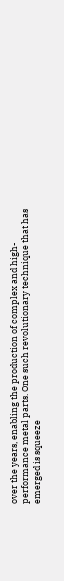over the years, enabling the production of complex and high-performance metal parts. One such revolutionary technique that has emerged is squeeze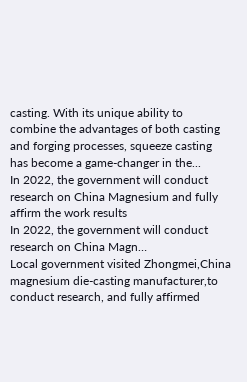casting. With its unique ability to combine the advantages of both casting and forging processes, squeeze casting has become a game-changer in the...
In 2022, the government will conduct research on China Magnesium and fully affirm the work results
In 2022, the government will conduct research on China Magn…
Local government visited Zhongmei,China magnesium die-casting manufacturer,to conduct research, and fully affirmed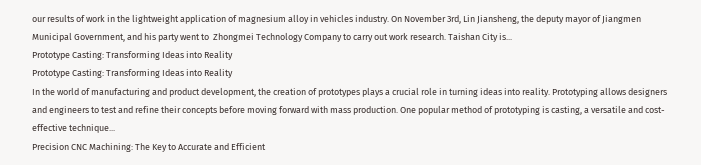our results of work in the lightweight application of magnesium alloy in vehicles industry. On November 3rd, Lin Jiansheng, the deputy mayor of Jiangmen Municipal Government, and his party went to  Zhongmei Technology Company to carry out work research. Taishan City is...
Prototype Casting: Transforming Ideas into Reality
Prototype Casting: Transforming Ideas into Reality
In the world of manufacturing and product development, the creation of prototypes plays a crucial role in turning ideas into reality. Prototyping allows designers and engineers to test and refine their concepts before moving forward with mass production. One popular method of prototyping is casting, a versatile and cost-effective technique...
Precision CNC Machining: The Key to Accurate and Efficient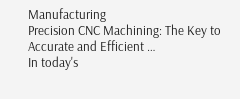Manufacturing
Precision CNC Machining: The Key to Accurate and Efficient …
In today's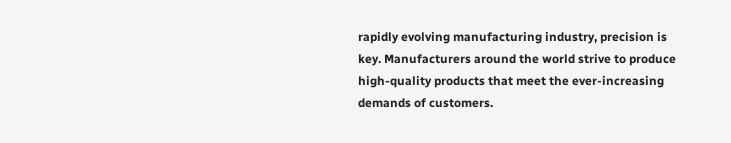rapidly evolving manufacturing industry, precision is key. Manufacturers around the world strive to produce high-quality products that meet the ever-increasing demands of customers.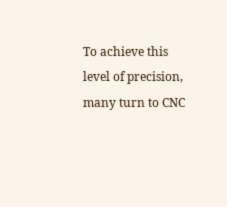To achieve this level of precision, many turn to CNC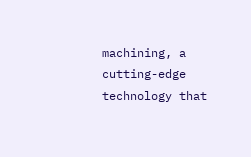machining, a cutting-edge technology that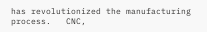has revolutionized the manufacturing process.   CNC,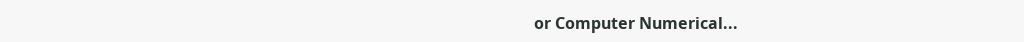or Computer Numerical...